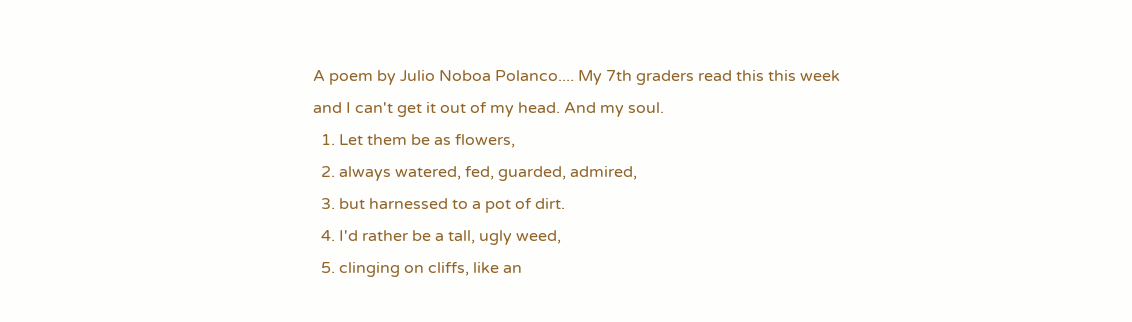A poem by Julio Noboa Polanco.... My 7th graders read this this week and I can't get it out of my head. And my soul.
  1. Let them be as flowers,
  2. always watered, fed, guarded, admired,
  3. but harnessed to a pot of dirt.
  4. I'd rather be a tall, ugly weed,
  5. clinging on cliffs, like an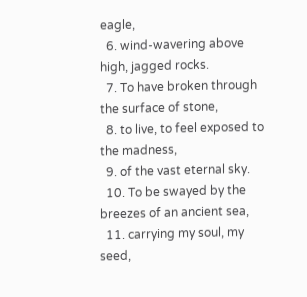eagle,
  6. wind-wavering above high, jagged rocks.
  7. To have broken through the surface of stone,
  8. to live, to feel exposed to the madness,
  9. of the vast eternal sky.
  10. To be swayed by the breezes of an ancient sea,
  11. carrying my soul, my seed,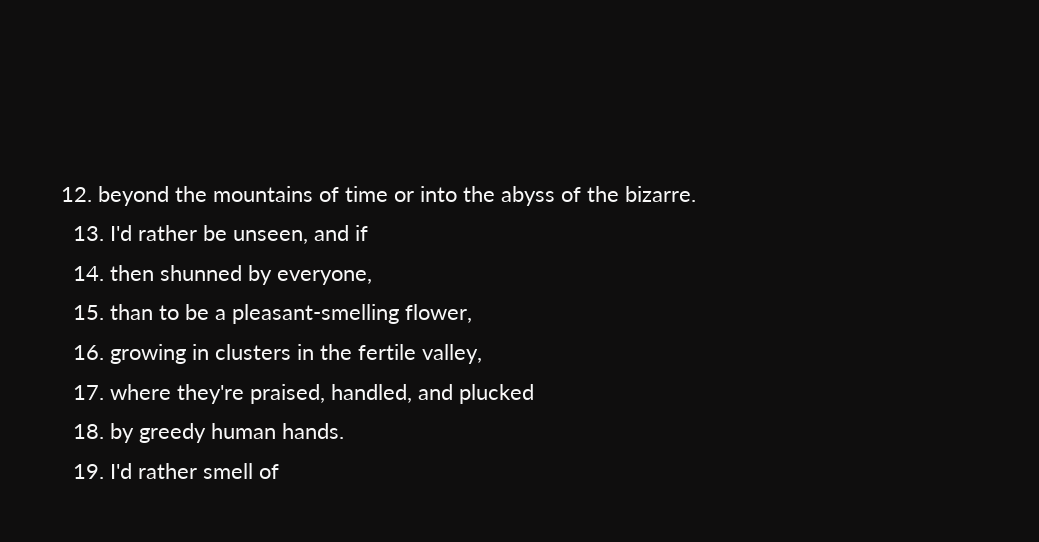12. beyond the mountains of time or into the abyss of the bizarre.
  13. I'd rather be unseen, and if
  14. then shunned by everyone,
  15. than to be a pleasant-smelling flower,
  16. growing in clusters in the fertile valley,
  17. where they're praised, handled, and plucked
  18. by greedy human hands.
  19. I'd rather smell of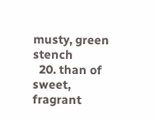musty, green stench
  20. than of sweet, fragrant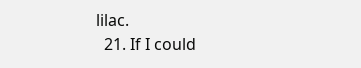lilac.
  21. If I could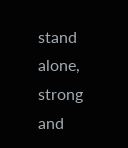stand alone, strong and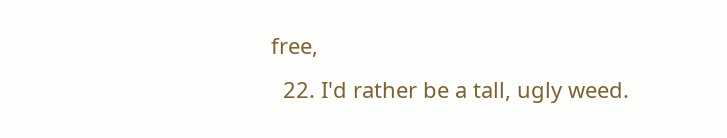free,
  22. I'd rather be a tall, ugly weed.